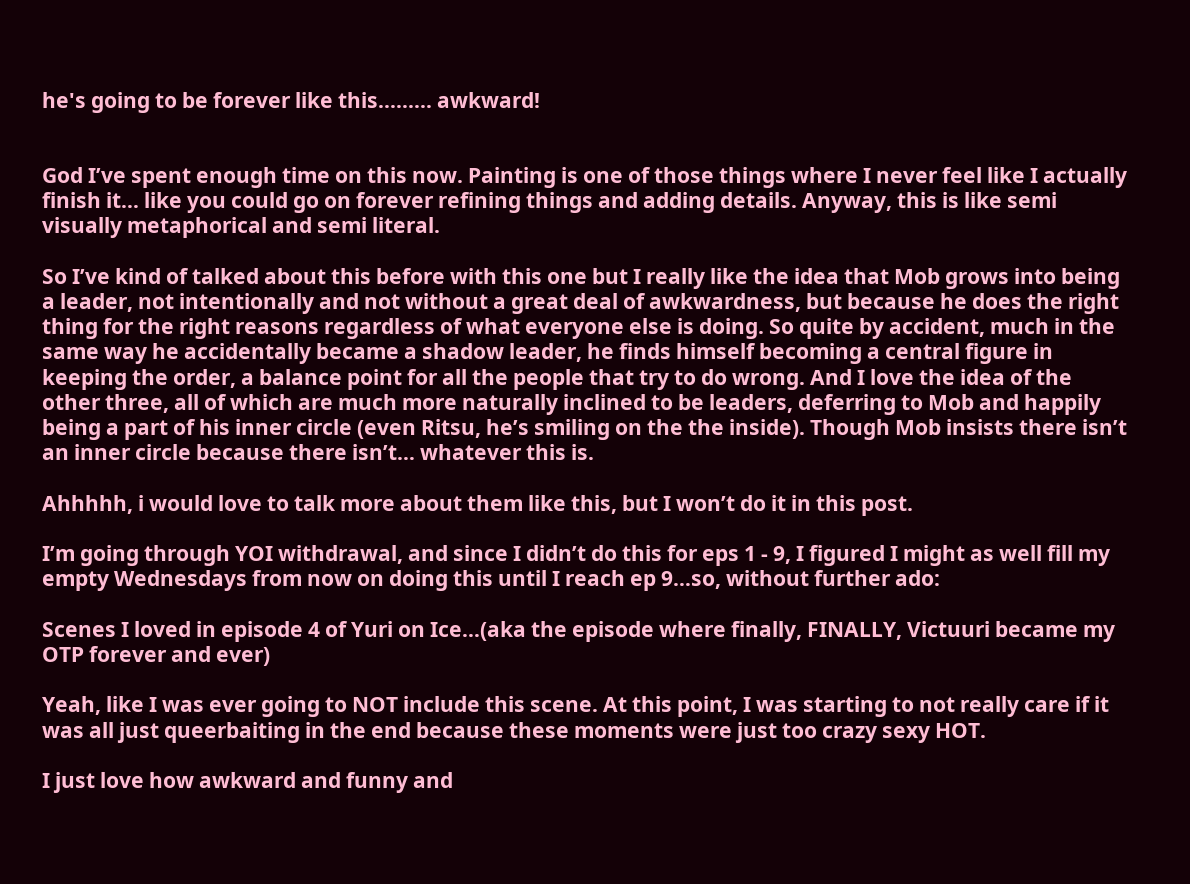he's going to be forever like this......... awkward!


God I’ve spent enough time on this now. Painting is one of those things where I never feel like I actually finish it… like you could go on forever refining things and adding details. Anyway, this is like semi visually metaphorical and semi literal.

So I’ve kind of talked about this before with this one but I really like the idea that Mob grows into being a leader, not intentionally and not without a great deal of awkwardness, but because he does the right thing for the right reasons regardless of what everyone else is doing. So quite by accident, much in the same way he accidentally became a shadow leader, he finds himself becoming a central figure in keeping the order, a balance point for all the people that try to do wrong. And I love the idea of the other three, all of which are much more naturally inclined to be leaders, deferring to Mob and happily being a part of his inner circle (even Ritsu, he’s smiling on the the inside). Though Mob insists there isn’t an inner circle because there isn’t… whatever this is.

Ahhhhh, i would love to talk more about them like this, but I won’t do it in this post.

I’m going through YOI withdrawal, and since I didn’t do this for eps 1 - 9, I figured I might as well fill my empty Wednesdays from now on doing this until I reach ep 9…so, without further ado:

Scenes I loved in episode 4 of Yuri on Ice…(aka the episode where finally, FINALLY, Victuuri became my OTP forever and ever)

Yeah, like I was ever going to NOT include this scene. At this point, I was starting to not really care if it was all just queerbaiting in the end because these moments were just too crazy sexy HOT.

I just love how awkward and funny and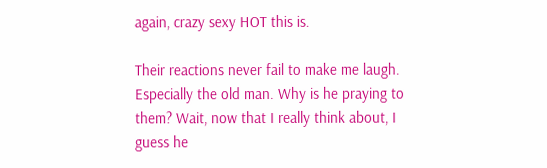again, crazy sexy HOT this is.

Their reactions never fail to make me laugh. Especially the old man. Why is he praying to them? Wait, now that I really think about, I guess he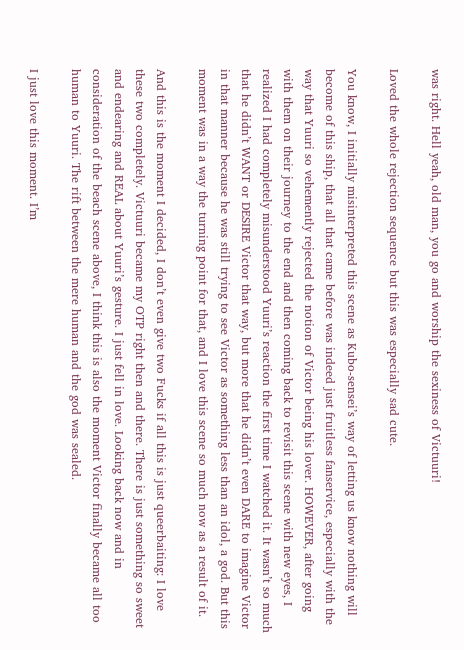was right. Hell yeah, old man, you go and worship the sexiness of Victuuri!

Loved the whole rejection sequence but this was especially sad cute.

You know, I initially misinterpreted this scene as Kubo-sensei’s way of letting us know nothing will become of this ship, that all that came before was indeed just fruitless fanservice, especially with the way that Yuuri so vehemently rejected the notion of Victor being his lover. HOWEVER, after going with them on their journey to the end and then coming back to revisit this scene with new eyes, I realized I had completely misunderstood Yuuri’s reaction the first time I watched it. It wasn’t so much that he didn’t WANT or DESIRE Victor that way, but more that he didn’t even DARE to imagine Victor in that manner because he was still trying to see Victor as something less than an idol, a god. But this moment was in a way the turning point for that, and I love this scene so much now as a result of it.

And this is the moment I decided, I don’t even give two Fucks if all this is just queerbaiting: I love these two completely. Victuuri became my OTP right then and there. There is just something so sweet and endearing and REAL about Yuuri’s gesture. I just fell in love. Looking back now and in consideration of the beach scene above, I think this is also the moment Victor finally became all too human to Yuuri. The rift between the mere human and the god was sealed.

I just love this moment. I’m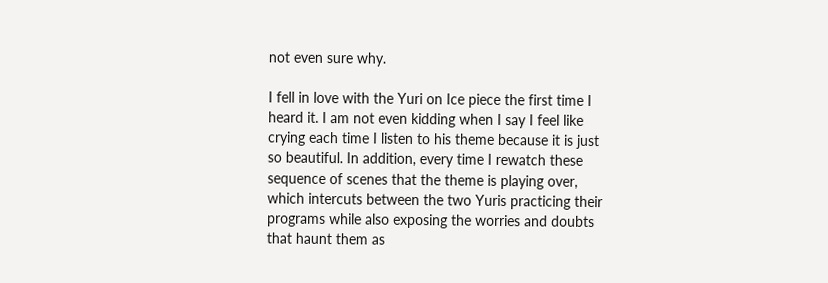not even sure why.

I fell in love with the Yuri on Ice piece the first time I heard it. I am not even kidding when I say I feel like crying each time I listen to his theme because it is just so beautiful. In addition, every time I rewatch these sequence of scenes that the theme is playing over, which intercuts between the two Yuris practicing their programs while also exposing the worries and doubts that haunt them as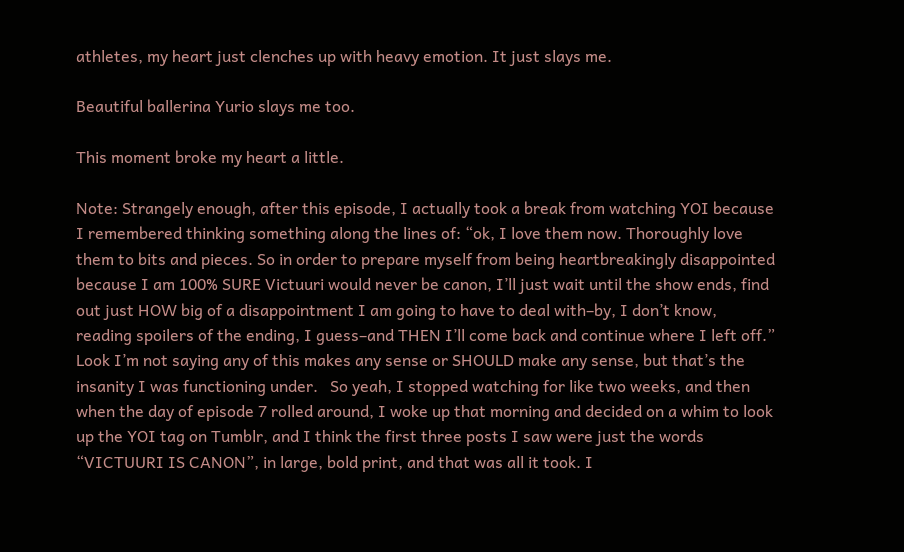athletes, my heart just clenches up with heavy emotion. It just slays me.

Beautiful ballerina Yurio slays me too.

This moment broke my heart a little.

Note: Strangely enough, after this episode, I actually took a break from watching YOI because I remembered thinking something along the lines of: “ok, I love them now. Thoroughly love them to bits and pieces. So in order to prepare myself from being heartbreakingly disappointed because I am 100% SURE Victuuri would never be canon, I’ll just wait until the show ends, find out just HOW big of a disappointment I am going to have to deal with–by, I don’t know, reading spoilers of the ending, I guess–and THEN I’ll come back and continue where I left off.” Look I’m not saying any of this makes any sense or SHOULD make any sense, but that’s the insanity I was functioning under.   So yeah, I stopped watching for like two weeks, and then when the day of episode 7 rolled around, I woke up that morning and decided on a whim to look up the YOI tag on Tumblr, and I think the first three posts I saw were just the words “VICTUURI IS CANON”, in large, bold print, and that was all it took. I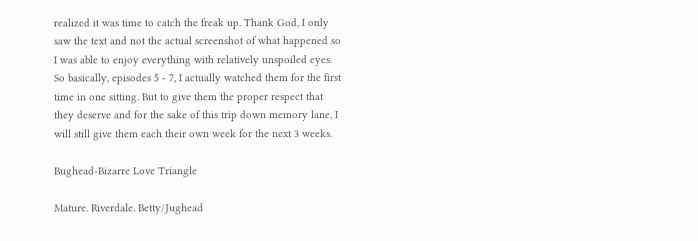realized it was time to catch the freak up. Thank God, I only saw the text and not the actual screenshot of what happened so I was able to enjoy everything with relatively unspoiled eyes. So basically, episodes 5 - 7, I actually watched them for the first time in one sitting. But to give them the proper respect that they deserve and for the sake of this trip down memory lane, I will still give them each their own week for the next 3 weeks.

Bughead-Bizarre Love Triangle

Mature. Riverdale. Betty/Jughead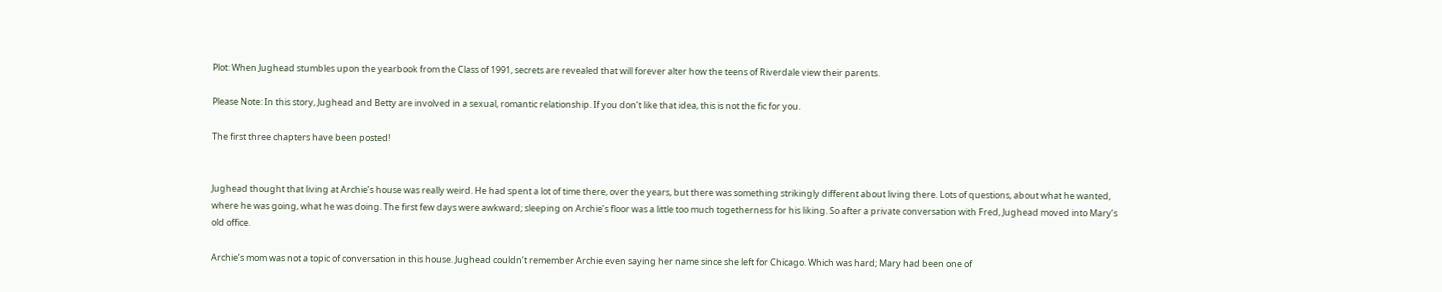Plot: When Jughead stumbles upon the yearbook from the Class of 1991, secrets are revealed that will forever alter how the teens of Riverdale view their parents.

Please Note: In this story, Jughead and Betty are involved in a sexual, romantic relationship. If you don’t like that idea, this is not the fic for you.

The first three chapters have been posted!


Jughead thought that living at Archie’s house was really weird. He had spent a lot of time there, over the years, but there was something strikingly different about living there. Lots of questions, about what he wanted, where he was going, what he was doing. The first few days were awkward; sleeping on Archie’s floor was a little too much togetherness for his liking. So after a private conversation with Fred, Jughead moved into Mary’s old office.

Archie’s mom was not a topic of conversation in this house. Jughead couldn’t remember Archie even saying her name since she left for Chicago. Which was hard; Mary had been one of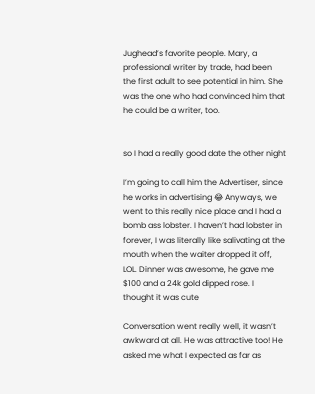Jughead’s favorite people. Mary, a professional writer by trade, had been the first adult to see potential in him. She was the one who had convinced him that he could be a writer, too.


so I had a really good date the other night

I’m going to call him the Advertiser, since he works in advertising 😂 Anyways, we went to this really nice place and I had a bomb ass lobster. I haven’t had lobster in forever, I was literally like salivating at the mouth when the waiter dropped it off, LOL. Dinner was awesome, he gave me $100 and a 24k gold dipped rose. I thought it was cute

Conversation went really well, it wasn’t awkward at all. He was attractive too! He asked me what I expected as far as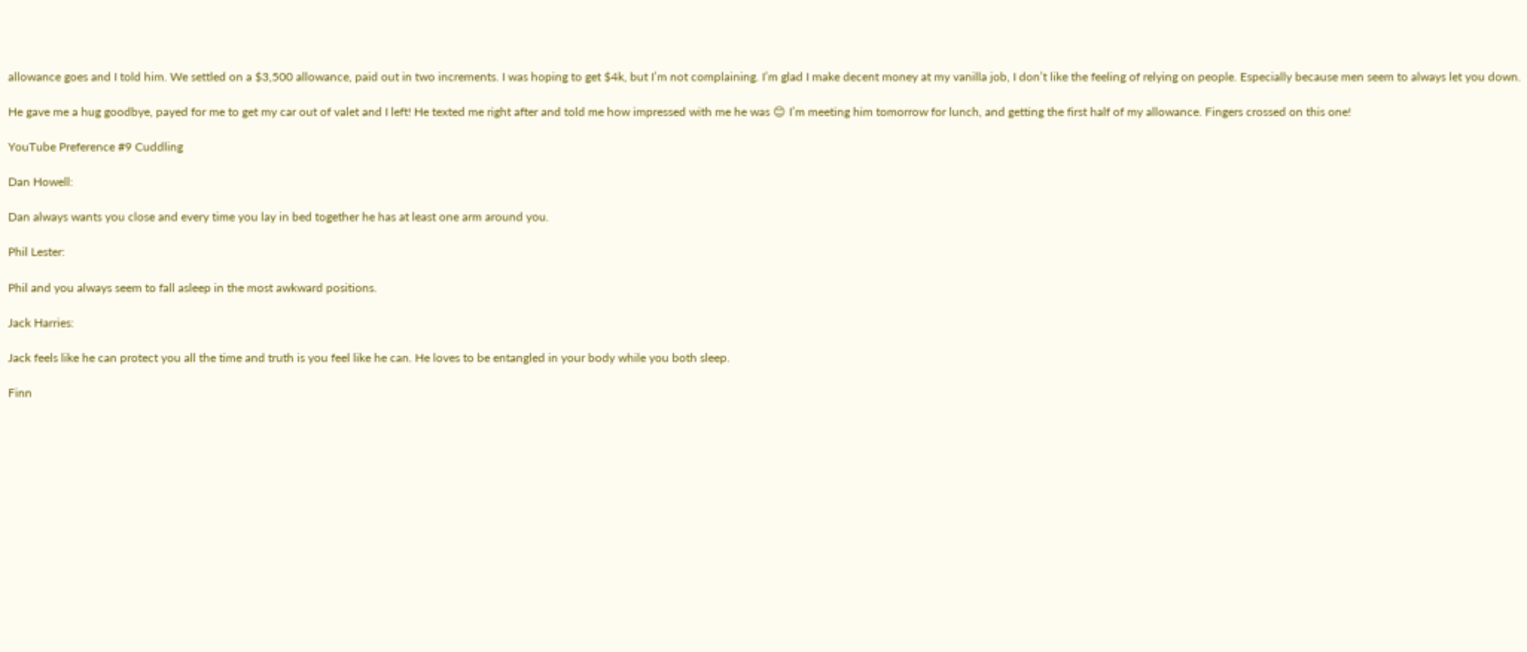allowance goes and I told him. We settled on a $3,500 allowance, paid out in two increments. I was hoping to get $4k, but I’m not complaining. I’m glad I make decent money at my vanilla job, I don’t like the feeling of relying on people. Especially because men seem to always let you down.

He gave me a hug goodbye, payed for me to get my car out of valet and I left! He texted me right after and told me how impressed with me he was 😊 I’m meeting him tomorrow for lunch, and getting the first half of my allowance. Fingers crossed on this one!

YouTube Preference #9 Cuddling

Dan Howell:

Dan always wants you close and every time you lay in bed together he has at least one arm around you.

Phil Lester:

Phil and you always seem to fall asleep in the most awkward positions.

Jack Harries:

Jack feels like he can protect you all the time and truth is you feel like he can. He loves to be entangled in your body while you both sleep.

Finn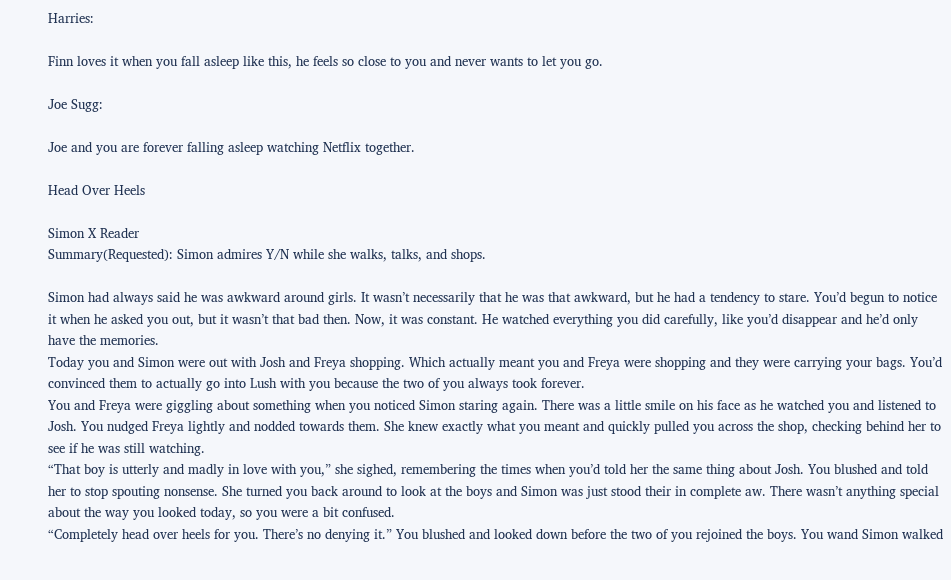Harries:

Finn loves it when you fall asleep like this, he feels so close to you and never wants to let you go.

Joe Sugg:

Joe and you are forever falling asleep watching Netflix together.

Head Over Heels

Simon X Reader
Summary(Requested): Simon admires Y/N while she walks, talks, and shops.

Simon had always said he was awkward around girls. It wasn’t necessarily that he was that awkward, but he had a tendency to stare. You’d begun to notice it when he asked you out, but it wasn’t that bad then. Now, it was constant. He watched everything you did carefully, like you’d disappear and he’d only have the memories.
Today you and Simon were out with Josh and Freya shopping. Which actually meant you and Freya were shopping and they were carrying your bags. You’d convinced them to actually go into Lush with you because the two of you always took forever.
You and Freya were giggling about something when you noticed Simon staring again. There was a little smile on his face as he watched you and listened to Josh. You nudged Freya lightly and nodded towards them. She knew exactly what you meant and quickly pulled you across the shop, checking behind her to see if he was still watching.
“That boy is utterly and madly in love with you,” she sighed, remembering the times when you’d told her the same thing about Josh. You blushed and told her to stop spouting nonsense. She turned you back around to look at the boys and Simon was just stood their in complete aw. There wasn’t anything special about the way you looked today, so you were a bit confused.
“Completely head over heels for you. There’s no denying it.” You blushed and looked down before the two of you rejoined the boys. You wand Simon walked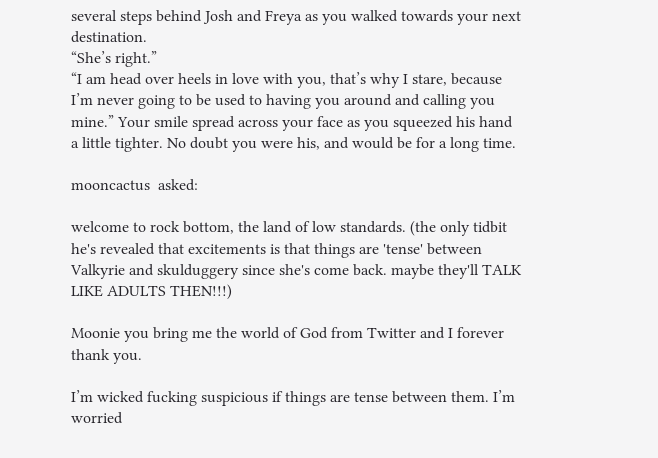several steps behind Josh and Freya as you walked towards your next destination.
“She’s right.”
“I am head over heels in love with you, that’s why I stare, because I’m never going to be used to having you around and calling you mine.” Your smile spread across your face as you squeezed his hand a little tighter. No doubt you were his, and would be for a long time.

mooncactus  asked:

welcome to rock bottom, the land of low standards. (the only tidbit he's revealed that excitements is that things are 'tense' between Valkyrie and skulduggery since she's come back. maybe they'll TALK LIKE ADULTS THEN!!!)

Moonie you bring me the world of God from Twitter and I forever thank you.

I’m wicked fucking suspicious if things are tense between them. I’m worried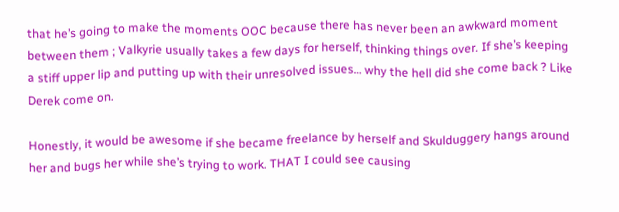that he’s going to make the moments OOC because there has never been an awkward moment between them ; Valkyrie usually takes a few days for herself, thinking things over. If she’s keeping a stiff upper lip and putting up with their unresolved issues… why the hell did she come back ? Like Derek come on.

Honestly, it would be awesome if she became freelance by herself and Skulduggery hangs around her and bugs her while she’s trying to work. THAT I could see causing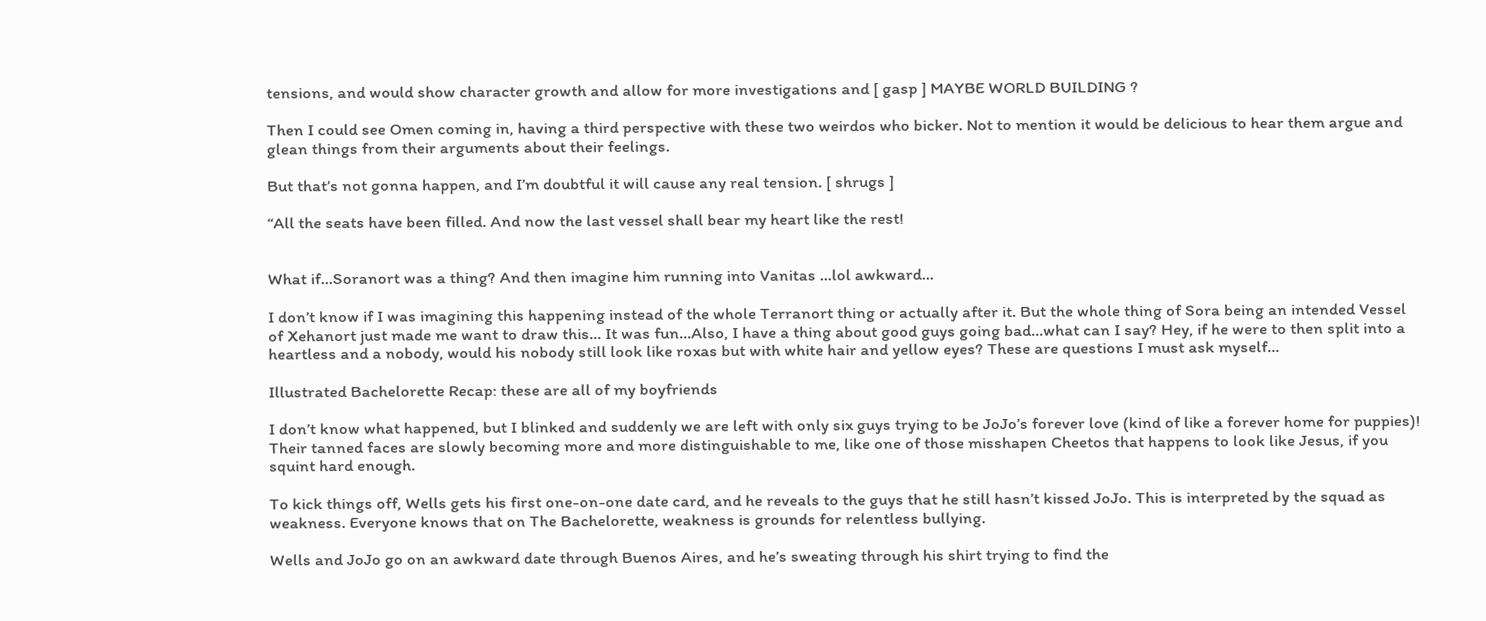tensions, and would show character growth and allow for more investigations and [ gasp ] MAYBE WORLD BUILDING ?

Then I could see Omen coming in, having a third perspective with these two weirdos who bicker. Not to mention it would be delicious to hear them argue and glean things from their arguments about their feelings.

But that’s not gonna happen, and I’m doubtful it will cause any real tension. [ shrugs ]

“All the seats have been filled. And now the last vessel shall bear my heart like the rest!


What if…Soranort was a thing? And then imagine him running into Vanitas …lol awkward…

I don’t know if I was imagining this happening instead of the whole Terranort thing or actually after it. But the whole thing of Sora being an intended Vessel of Xehanort just made me want to draw this… It was fun…Also, I have a thing about good guys going bad…what can I say? Hey, if he were to then split into a heartless and a nobody, would his nobody still look like roxas but with white hair and yellow eyes? These are questions I must ask myself…

Illustrated Bachelorette Recap: these are all of my boyfriends

I don’t know what happened, but I blinked and suddenly we are left with only six guys trying to be JoJo’s forever love (kind of like a forever home for puppies)! Their tanned faces are slowly becoming more and more distinguishable to me, like one of those misshapen Cheetos that happens to look like Jesus, if you squint hard enough.

To kick things off, Wells gets his first one-on-one date card, and he reveals to the guys that he still hasn’t kissed JoJo. This is interpreted by the squad as weakness. Everyone knows that on The Bachelorette, weakness is grounds for relentless bullying.

Wells and JoJo go on an awkward date through Buenos Aires, and he’s sweating through his shirt trying to find the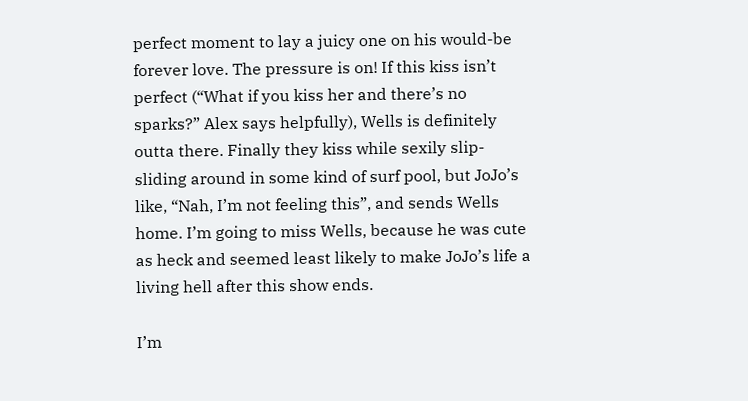perfect moment to lay a juicy one on his would-be forever love. The pressure is on! If this kiss isn’t perfect (“What if you kiss her and there’s no sparks?” Alex says helpfully), Wells is definitely outta there. Finally they kiss while sexily slip-sliding around in some kind of surf pool, but JoJo’s like, “Nah, I’m not feeling this”, and sends Wells home. I’m going to miss Wells, because he was cute as heck and seemed least likely to make JoJo’s life a living hell after this show ends.

I’m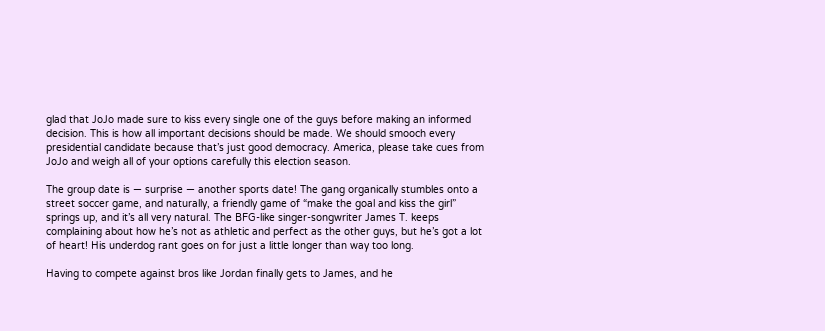glad that JoJo made sure to kiss every single one of the guys before making an informed decision. This is how all important decisions should be made. We should smooch every presidential candidate because that’s just good democracy. America, please take cues from JoJo and weigh all of your options carefully this election season.

The group date is — surprise — another sports date! The gang organically stumbles onto a street soccer game, and naturally, a friendly game of “make the goal and kiss the girl” springs up, and it’s all very natural. The BFG-like singer-songwriter James T. keeps complaining about how he’s not as athletic and perfect as the other guys, but he’s got a lot of heart! His underdog rant goes on for just a little longer than way too long.

Having to compete against bros like Jordan finally gets to James, and he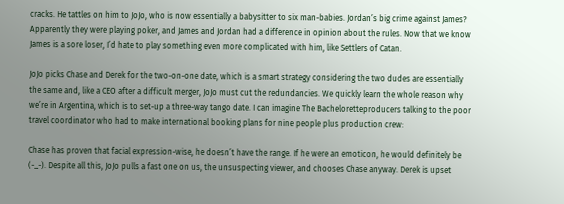cracks. He tattles on him to JoJo, who is now essentially a babysitter to six man-babies. Jordan’s big crime against James? Apparently they were playing poker, and James and Jordan had a difference in opinion about the rules. Now that we know James is a sore loser, I’d hate to play something even more complicated with him, like Settlers of Catan.

JoJo picks Chase and Derek for the two-on-one date, which is a smart strategy considering the two dudes are essentially the same and, like a CEO after a difficult merger, JoJo must cut the redundancies. We quickly learn the whole reason why we’re in Argentina, which is to set-up a three-way tango date. I can imagine The Bacheloretteproducers talking to the poor travel coordinator who had to make international booking plans for nine people plus production crew:

Chase has proven that facial expression-wise, he doesn’t have the range. If he were an emoticon, he would definitely be (-_-). Despite all this, JoJo pulls a fast one on us, the unsuspecting viewer, and chooses Chase anyway. Derek is upset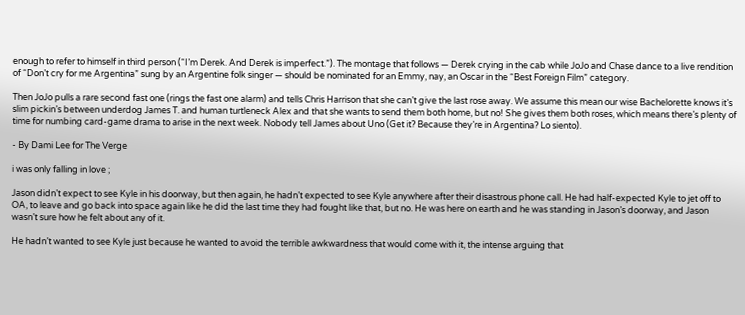enough to refer to himself in third person (“I’m Derek. And Derek is imperfect.”). The montage that follows — Derek crying in the cab while JoJo and Chase dance to a live rendition of “Don’t cry for me Argentina” sung by an Argentine folk singer — should be nominated for an Emmy, nay, an Oscar in the “Best Foreign Film” category.

Then JoJo pulls a rare second fast one (rings the fast one alarm) and tells Chris Harrison that she can’t give the last rose away. We assume this mean our wise Bachelorette knows it’s slim pickin’s between underdog James T. and human turtleneck Alex and that she wants to send them both home, but no! She gives them both roses, which means there’s plenty of time for numbing card-game drama to arise in the next week. Nobody tell James about Uno (Get it? Because they’re in Argentina? Lo siento).

- By Dami Lee for The Verge

i was only falling in love ;

Jason didn’t expect to see Kyle in his doorway, but then again, he hadn’t expected to see Kyle anywhere after their disastrous phone call. He had half-expected Kyle to jet off to OA, to leave and go back into space again like he did the last time they had fought like that, but no. He was here on earth and he was standing in Jason’s doorway, and Jason wasn’t sure how he felt about any of it.

He hadn’t wanted to see Kyle just because he wanted to avoid the terrible awkwardness that would come with it, the intense arguing that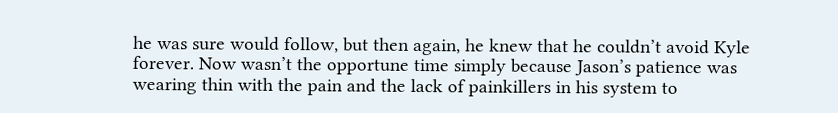he was sure would follow, but then again, he knew that he couldn’t avoid Kyle forever. Now wasn’t the opportune time simply because Jason’s patience was wearing thin with the pain and the lack of painkillers in his system to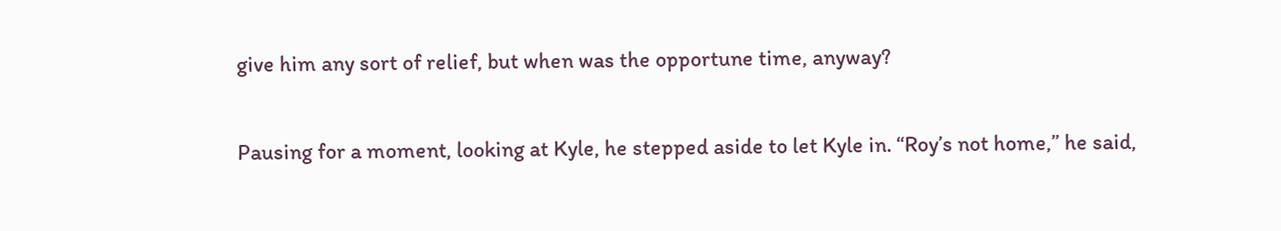give him any sort of relief, but when was the opportune time, anyway?

Pausing for a moment, looking at Kyle, he stepped aside to let Kyle in. “Roy’s not home,” he said,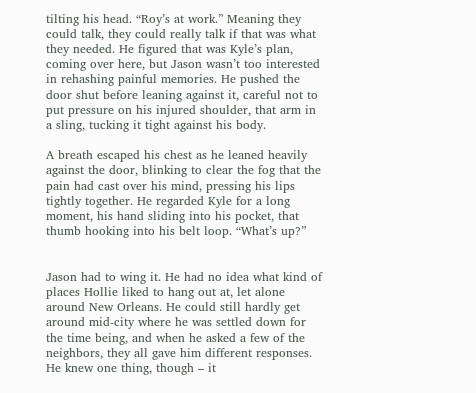tilting his head. “Roy’s at work.” Meaning they could talk, they could really talk if that was what they needed. He figured that was Kyle’s plan, coming over here, but Jason wasn’t too interested in rehashing painful memories. He pushed the door shut before leaning against it, careful not to put pressure on his injured shoulder, that arm in a sling, tucking it tight against his body.

A breath escaped his chest as he leaned heavily against the door, blinking to clear the fog that the pain had cast over his mind, pressing his lips tightly together. He regarded Kyle for a long moment, his hand sliding into his pocket, that thumb hooking into his belt loop. “What’s up?”


Jason had to wing it. He had no idea what kind of places Hollie liked to hang out at, let alone around New Orleans. He could still hardly get around mid-city where he was settled down for the time being, and when he asked a few of the neighbors, they all gave him different responses. He knew one thing, though – it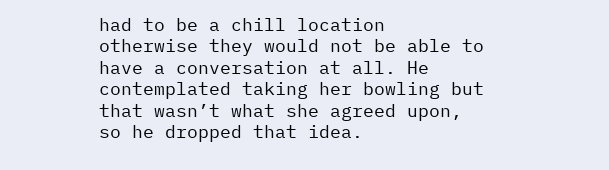had to be a chill location otherwise they would not be able to have a conversation at all. He contemplated taking her bowling but that wasn’t what she agreed upon, so he dropped that idea.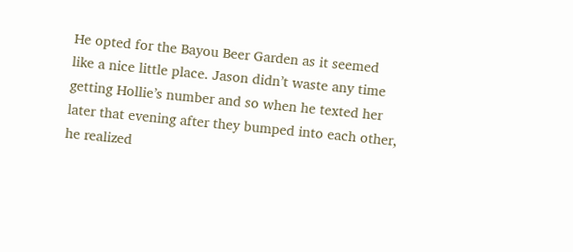He opted for the Bayou Beer Garden as it seemed like a nice little place. Jason didn’t waste any time getting Hollie’s number and so when he texted her later that evening after they bumped into each other, he realized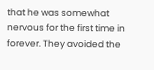that he was somewhat nervous for the first time in forever. They avoided the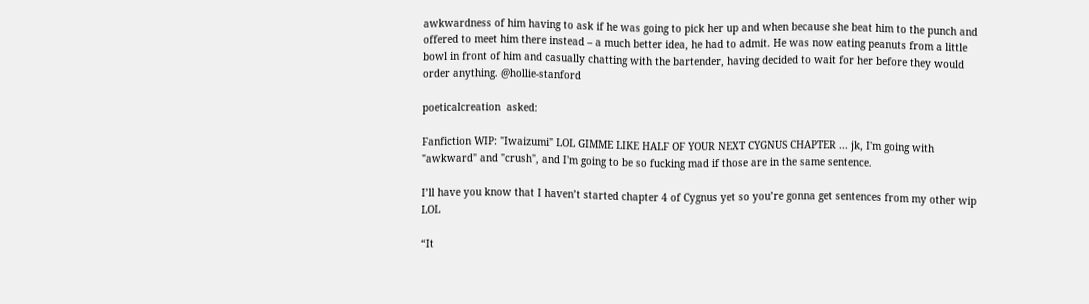awkwardness of him having to ask if he was going to pick her up and when because she beat him to the punch and offered to meet him there instead – a much better idea, he had to admit. He was now eating peanuts from a little bowl in front of him and casually chatting with the bartender, having decided to wait for her before they would order anything. @hollie-stanford

poeticalcreation  asked:

Fanfiction WIP: "Iwaizumi" LOL GIMME LIKE HALF OF YOUR NEXT CYGNUS CHAPTER ... jk, I'm going with "awkward" and "crush", and I'm going to be so fucking mad if those are in the same sentence.

I’ll have you know that I haven’t started chapter 4 of Cygnus yet so you’re gonna get sentences from my other wip LOL

“It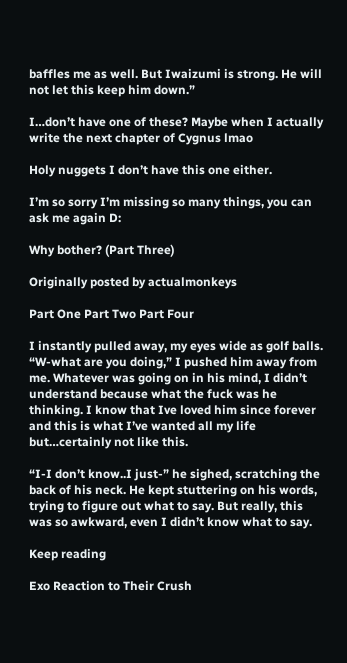baffles me as well. But Iwaizumi is strong. He will not let this keep him down.”

I…don’t have one of these? Maybe when I actually write the next chapter of Cygnus lmao

Holy nuggets I don’t have this one either.

I’m so sorry I’m missing so many things, you can ask me again D:

Why bother? (Part Three)

Originally posted by actualmonkeys

Part One Part Two Part Four

I instantly pulled away, my eyes wide as golf balls. “W-what are you doing,” I pushed him away from me. Whatever was going on in his mind, I didn’t understand because what the fuck was he thinking. I know that Ive loved him since forever and this is what I’ve wanted all my life but…certainly not like this.

“I-I don’t know..I just-” he sighed, scratching the back of his neck. He kept stuttering on his words, trying to figure out what to say. But really, this was so awkward, even I didn’t know what to say.

Keep reading

Exo Reaction to Their Crush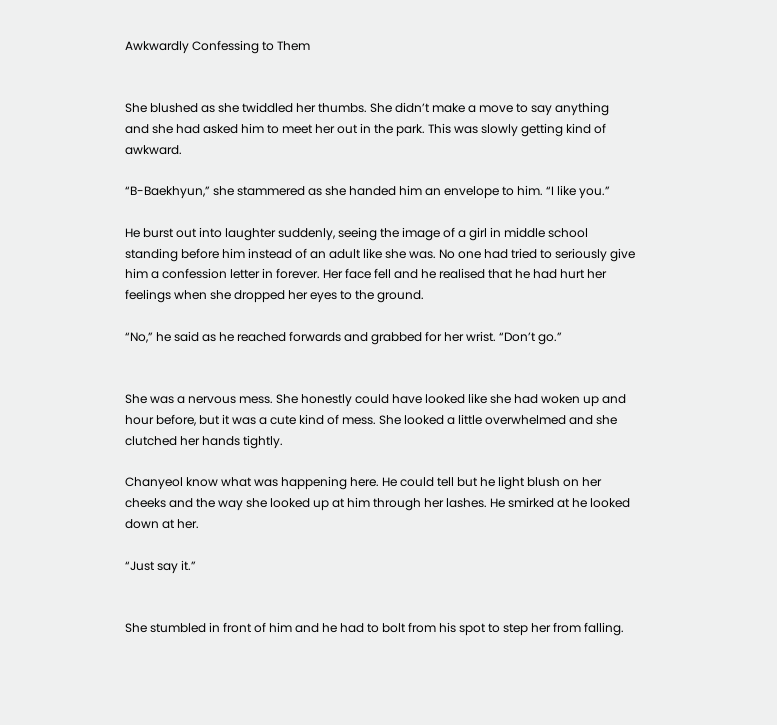Awkwardly Confessing to Them


She blushed as she twiddled her thumbs. She didn’t make a move to say anything and she had asked him to meet her out in the park. This was slowly getting kind of awkward.

“B-Baekhyun,” she stammered as she handed him an envelope to him. “I like you.”

He burst out into laughter suddenly, seeing the image of a girl in middle school standing before him instead of an adult like she was. No one had tried to seriously give him a confession letter in forever. Her face fell and he realised that he had hurt her feelings when she dropped her eyes to the ground.

“No,” he said as he reached forwards and grabbed for her wrist. “Don’t go.”


She was a nervous mess. She honestly could have looked like she had woken up and hour before, but it was a cute kind of mess. She looked a little overwhelmed and she clutched her hands tightly.

Chanyeol know what was happening here. He could tell but he light blush on her cheeks and the way she looked up at him through her lashes. He smirked at he looked down at her.

“Just say it.”


She stumbled in front of him and he had to bolt from his spot to step her from falling.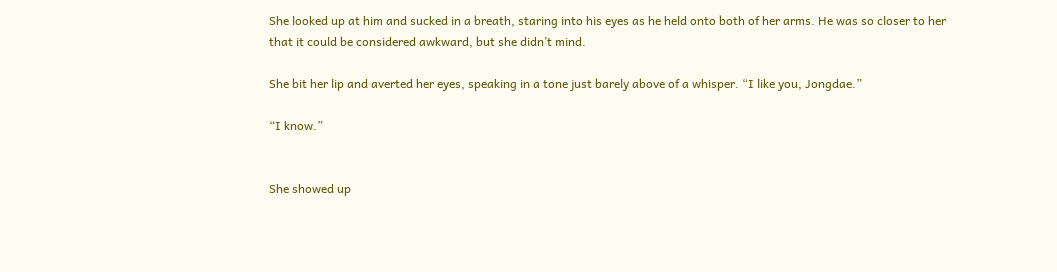She looked up at him and sucked in a breath, staring into his eyes as he held onto both of her arms. He was so closer to her that it could be considered awkward, but she didn’t mind.

She bit her lip and averted her eyes, speaking in a tone just barely above of a whisper. “I like you, Jongdae.”

“I know.”


She showed up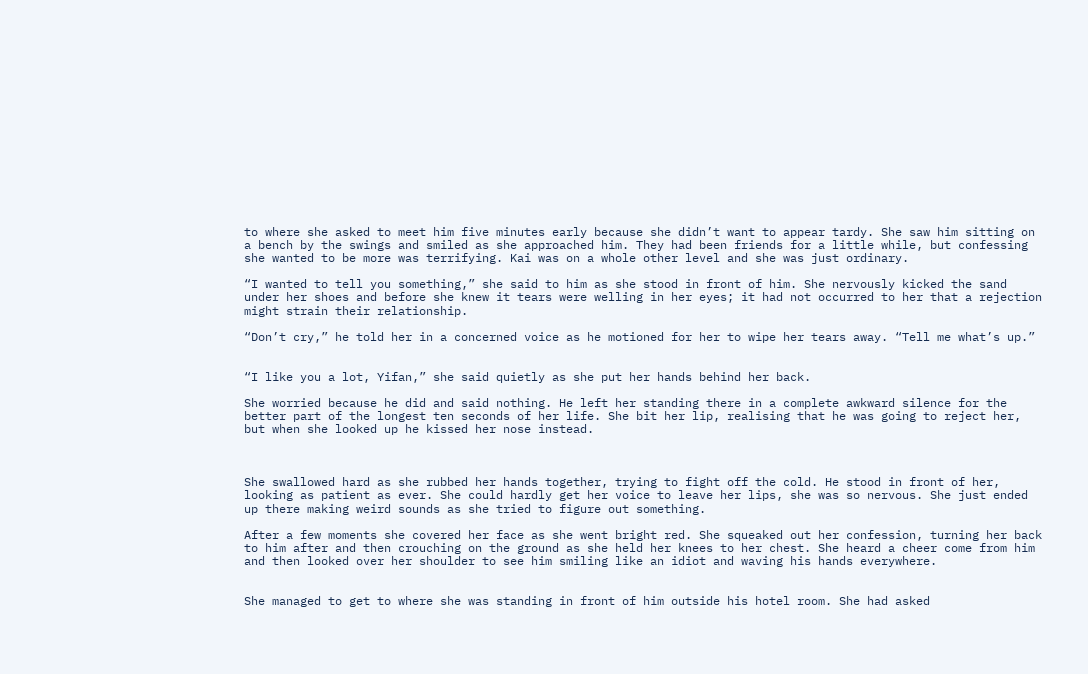to where she asked to meet him five minutes early because she didn’t want to appear tardy. She saw him sitting on a bench by the swings and smiled as she approached him. They had been friends for a little while, but confessing she wanted to be more was terrifying. Kai was on a whole other level and she was just ordinary.

“I wanted to tell you something,” she said to him as she stood in front of him. She nervously kicked the sand under her shoes and before she knew it tears were welling in her eyes; it had not occurred to her that a rejection might strain their relationship.

“Don’t cry,” he told her in a concerned voice as he motioned for her to wipe her tears away. “Tell me what’s up.”


“I like you a lot, Yifan,” she said quietly as she put her hands behind her back.

She worried because he did and said nothing. He left her standing there in a complete awkward silence for the better part of the longest ten seconds of her life. She bit her lip, realising that he was going to reject her, but when she looked up he kissed her nose instead.



She swallowed hard as she rubbed her hands together, trying to fight off the cold. He stood in front of her, looking as patient as ever. She could hardly get her voice to leave her lips, she was so nervous. She just ended up there making weird sounds as she tried to figure out something.

After a few moments she covered her face as she went bright red. She squeaked out her confession, turning her back to him after and then crouching on the ground as she held her knees to her chest. She heard a cheer come from him and then looked over her shoulder to see him smiling like an idiot and waving his hands everywhere.


She managed to get to where she was standing in front of him outside his hotel room. She had asked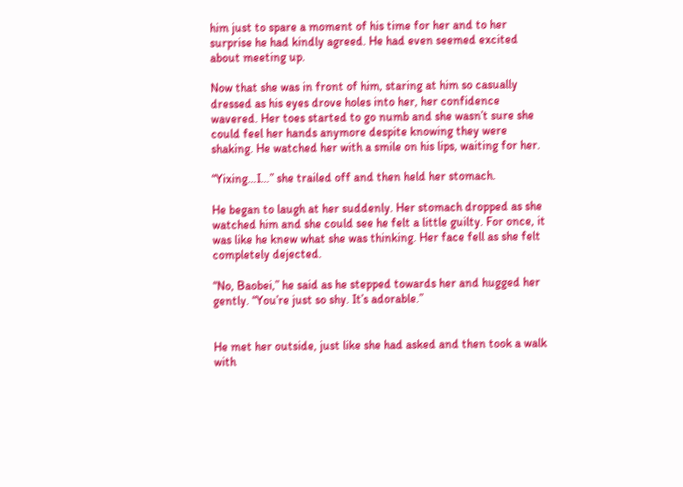him just to spare a moment of his time for her and to her surprise he had kindly agreed. He had even seemed excited about meeting up.

Now that she was in front of him, staring at him so casually dressed as his eyes drove holes into her, her confidence wavered. Her toes started to go numb and she wasn’t sure she could feel her hands anymore despite knowing they were shaking. He watched her with a smile on his lips, waiting for her.

“Yixing…I…” she trailed off and then held her stomach.

He began to laugh at her suddenly. Her stomach dropped as she watched him and she could see he felt a little guilty. For once, it was like he knew what she was thinking. Her face fell as she felt completely dejected.

“No, Baobei,” he said as he stepped towards her and hugged her gently. “You’re just so shy. It’s adorable.”


He met her outside, just like she had asked and then took a walk with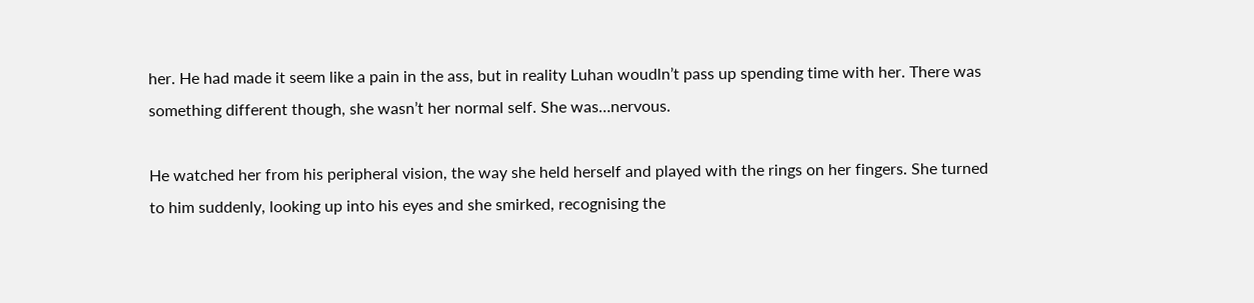her. He had made it seem like a pain in the ass, but in reality Luhan woudln’t pass up spending time with her. There was something different though, she wasn’t her normal self. She was…nervous.

He watched her from his peripheral vision, the way she held herself and played with the rings on her fingers. She turned to him suddenly, looking up into his eyes and she smirked, recognising the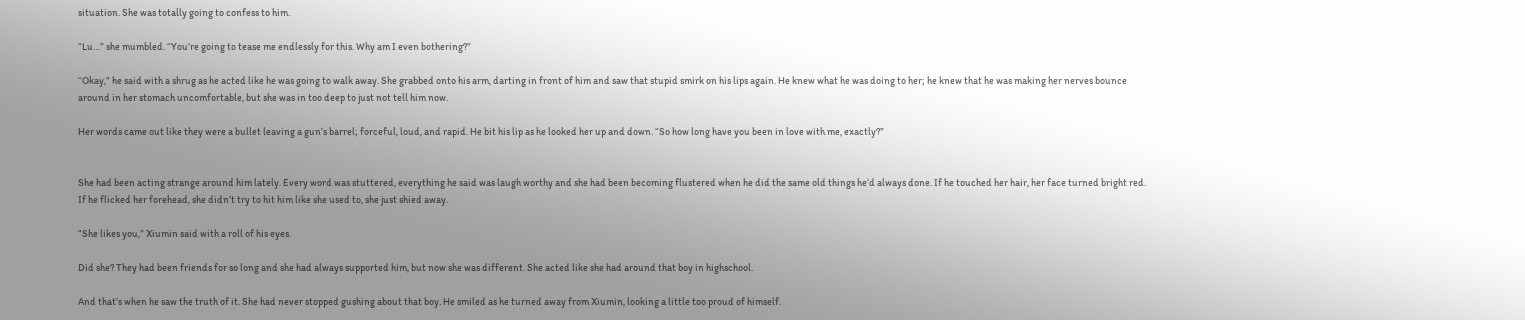situation. She was totally going to confess to him.

“Lu…” she mumbled. “You’re going to tease me endlessly for this. Why am I even bothering?”

“Okay,” he said with a shrug as he acted like he was going to walk away. She grabbed onto his arm, darting in front of him and saw that stupid smirk on his lips again. He knew what he was doing to her; he knew that he was making her nerves bounce around in her stomach uncomfortable, but she was in too deep to just not tell him now.

Her words came out like they were a bullet leaving a gun’s barrel; forceful, loud, and rapid. He bit his lip as he looked her up and down. “So how long have you been in love with me, exactly?”


She had been acting strange around him lately. Every word was stuttered, everything he said was laugh worthy and she had been becoming flustered when he did the same old things he’d always done. If he touched her hair, her face turned bright red. If he flicked her forehead, she didn’t try to hit him like she used to, she just shied away.

“She likes you,” Xiumin said with a roll of his eyes.

Did she? They had been friends for so long and she had always supported him, but now she was different. She acted like she had around that boy in highschool.

And that’s when he saw the truth of it. She had never stopped gushing about that boy. He smiled as he turned away from Xiumin, looking a little too proud of himself.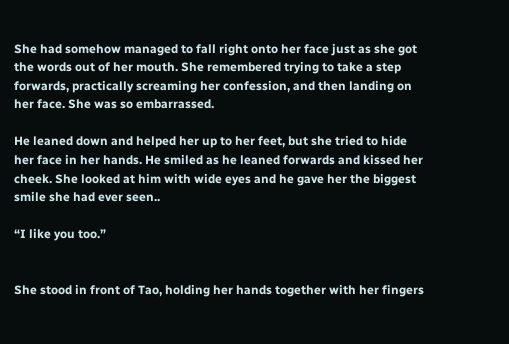She had somehow managed to fall right onto her face just as she got the words out of her mouth. She remembered trying to take a step forwards, practically screaming her confession, and then landing on her face. She was so embarrassed.

He leaned down and helped her up to her feet, but she tried to hide her face in her hands. He smiled as he leaned forwards and kissed her cheek. She looked at him with wide eyes and he gave her the biggest smile she had ever seen..

“I like you too.”


She stood in front of Tao, holding her hands together with her fingers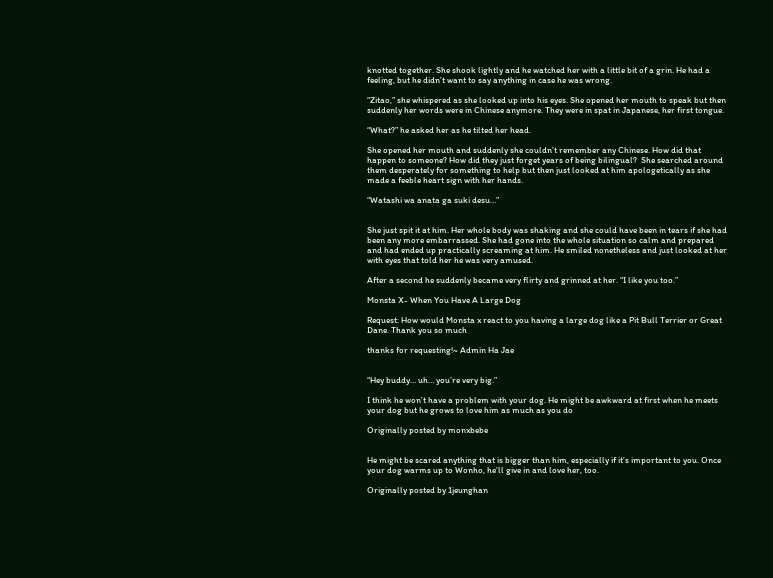knotted together. She shook lightly and he watched her with a little bit of a grin. He had a feeling, but he didn’t want to say anything in case he was wrong.

“Zitao,” she whispered as she looked up into his eyes. She opened her mouth to speak but then suddenly her words were in Chinese anymore. They were in spat in Japanese, her first tongue.

“What?” he asked her as he tilted her head.

She opened her mouth and suddenly she couldn’t remember any Chinese. How did that happen to someone? How did they just forget years of being bilingual?  She searched around them desperately for something to help but then just looked at him apologetically as she made a feeble heart sign with her hands.

“Watashi wa anata ga suki desu…”


She just spit it at him. Her whole body was shaking and she could have been in tears if she had been any more embarrassed. She had gone into the whole situation so calm and prepared and had ended up practically screaming at him. He smiled nonetheless and just looked at her with eyes that told her he was very amused.

After a second he suddenly became very flirty and grinned at her. “I like you too.”

Monsta X- When You Have A Large Dog

Request: How would Monsta x react to you having a large dog like a Pit Bull Terrier or Great Dane. Thank you so much

thanks for requesting!~ Admin Ha Jae


“Hey buddy… uh… you’re very big.”

I think he won’t have a problem with your dog. He might be awkward at first when he meets your dog but he grows to love him as much as you do

Originally posted by monxbebe


He might be scared anything that is bigger than him, especially if it’s important to you. Once your dog warms up to Wonho, he’ll give in and love her, too.

Originally posted by 1jeunghan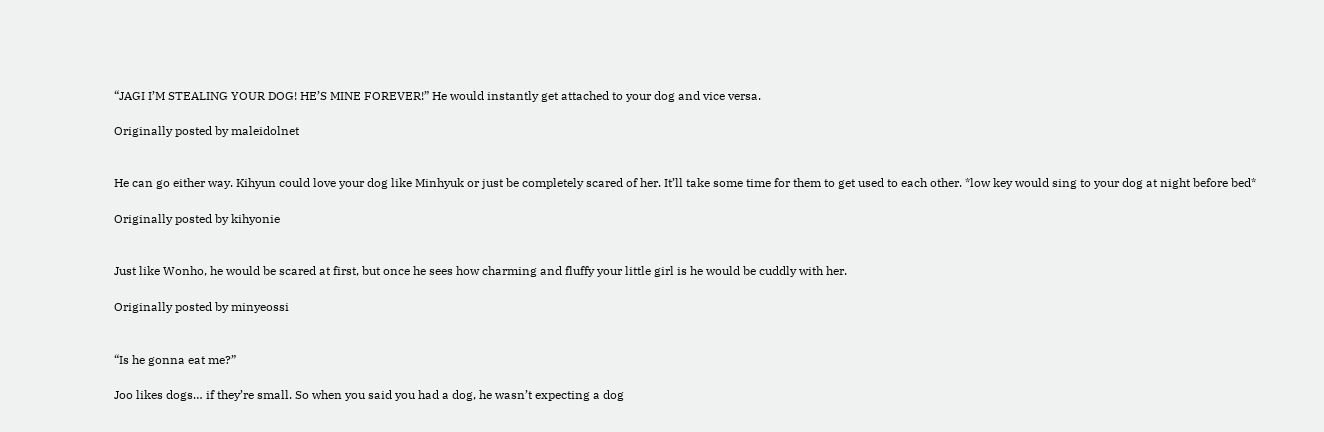“JAGI I’M STEALING YOUR DOG! HE’S MINE FOREVER!” He would instantly get attached to your dog and vice versa.

Originally posted by maleidolnet


He can go either way. Kihyun could love your dog like Minhyuk or just be completely scared of her. It’ll take some time for them to get used to each other. *low key would sing to your dog at night before bed*

Originally posted by kihyonie


Just like Wonho, he would be scared at first, but once he sees how charming and fluffy your little girl is he would be cuddly with her.

Originally posted by minyeossi


“Is he gonna eat me?”

Joo likes dogs… if they’re small. So when you said you had a dog, he wasn’t expecting a dog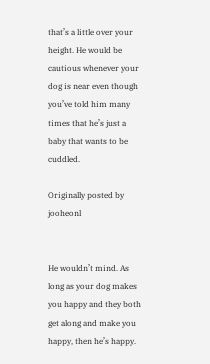that’s a little over your height. He would be cautious whenever your dog is near even though you’ve told him many times that he’s just a baby that wants to be cuddled.

Originally posted by jooheonl


He wouldn’t mind. As long as your dog makes you happy and they both get along and make you happy, then he’s happy.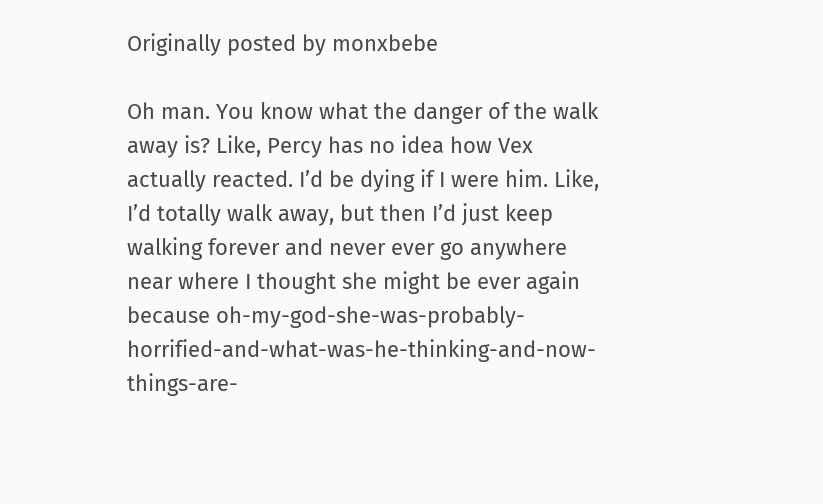Originally posted by monxbebe

Oh man. You know what the danger of the walk away is? Like, Percy has no idea how Vex actually reacted. I’d be dying if I were him. Like, I’d totally walk away, but then I’d just keep walking forever and never ever go anywhere near where I thought she might be ever again because oh-my-god-she-was-probably-horrified-and-what-was-he-thinking-and-now-things-are-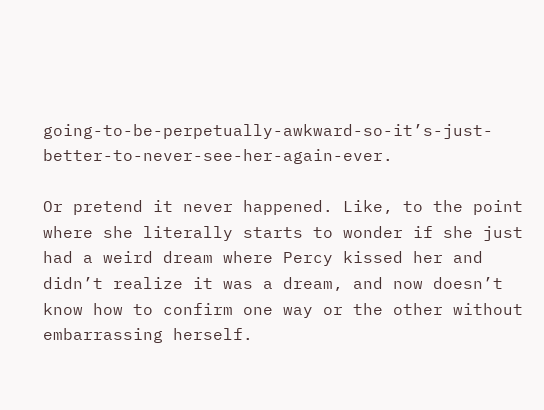going-to-be-perpetually-awkward-so-it’s-just-better-to-never-see-her-again-ever.

Or pretend it never happened. Like, to the point where she literally starts to wonder if she just had a weird dream where Percy kissed her and didn’t realize it was a dream, and now doesn’t know how to confirm one way or the other without embarrassing herself.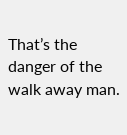That’s the danger of the walk away man.